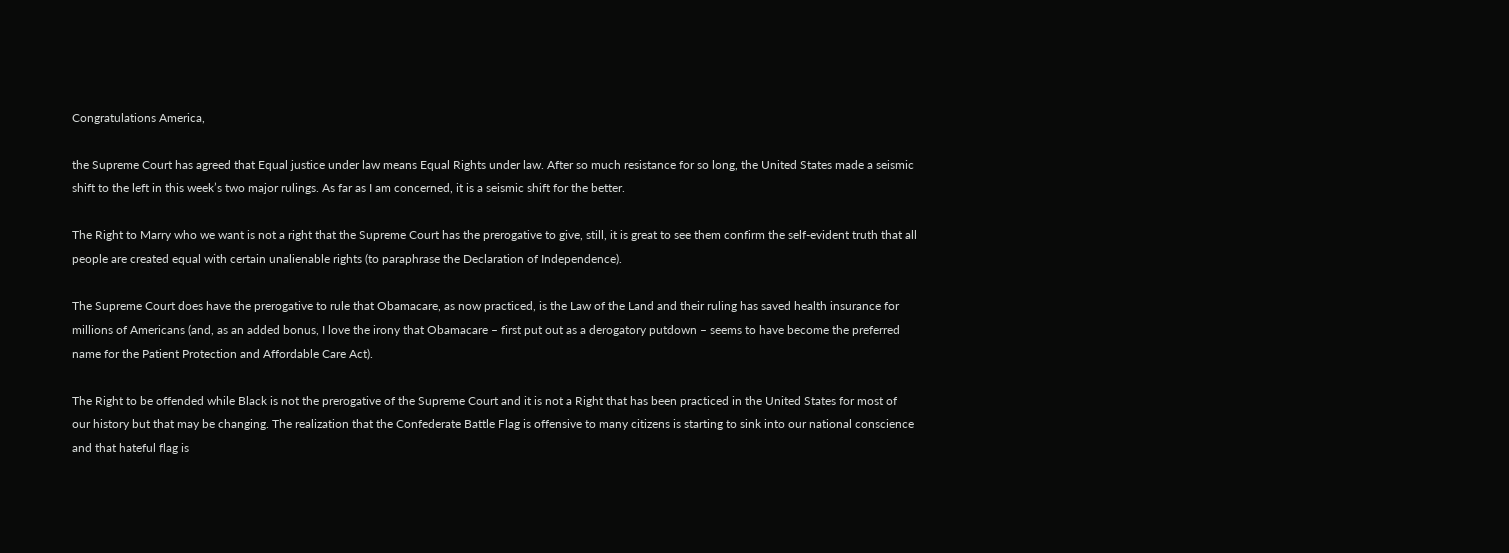Congratulations America,

the Supreme Court has agreed that Equal justice under law means Equal Rights under law. After so much resistance for so long, the United States made a seismic shift to the left in this week’s two major rulings. As far as I am concerned, it is a seismic shift for the better.

The Right to Marry who we want is not a right that the Supreme Court has the prerogative to give, still, it is great to see them confirm the self-evident truth that all people are created equal with certain unalienable rights (to paraphrase the Declaration of Independence).

The Supreme Court does have the prerogative to rule that Obamacare, as now practiced, is the Law of the Land and their ruling has saved health insurance for millions of Americans (and, as an added bonus, I love the irony that Obamacare – first put out as a derogatory putdown – seems to have become the preferred name for the Patient Protection and Affordable Care Act).

The Right to be offended while Black is not the prerogative of the Supreme Court and it is not a Right that has been practiced in the United States for most of our history but that may be changing. The realization that the Confederate Battle Flag is offensive to many citizens is starting to sink into our national conscience and that hateful flag is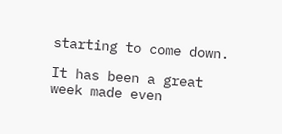starting to come down.

It has been a great week made even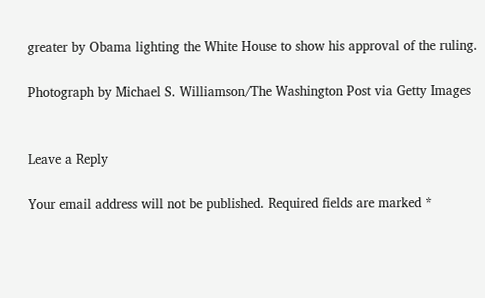greater by Obama lighting the White House to show his approval of the ruling.

Photograph by Michael S. Williamson/The Washington Post via Getty Images


Leave a Reply

Your email address will not be published. Required fields are marked *